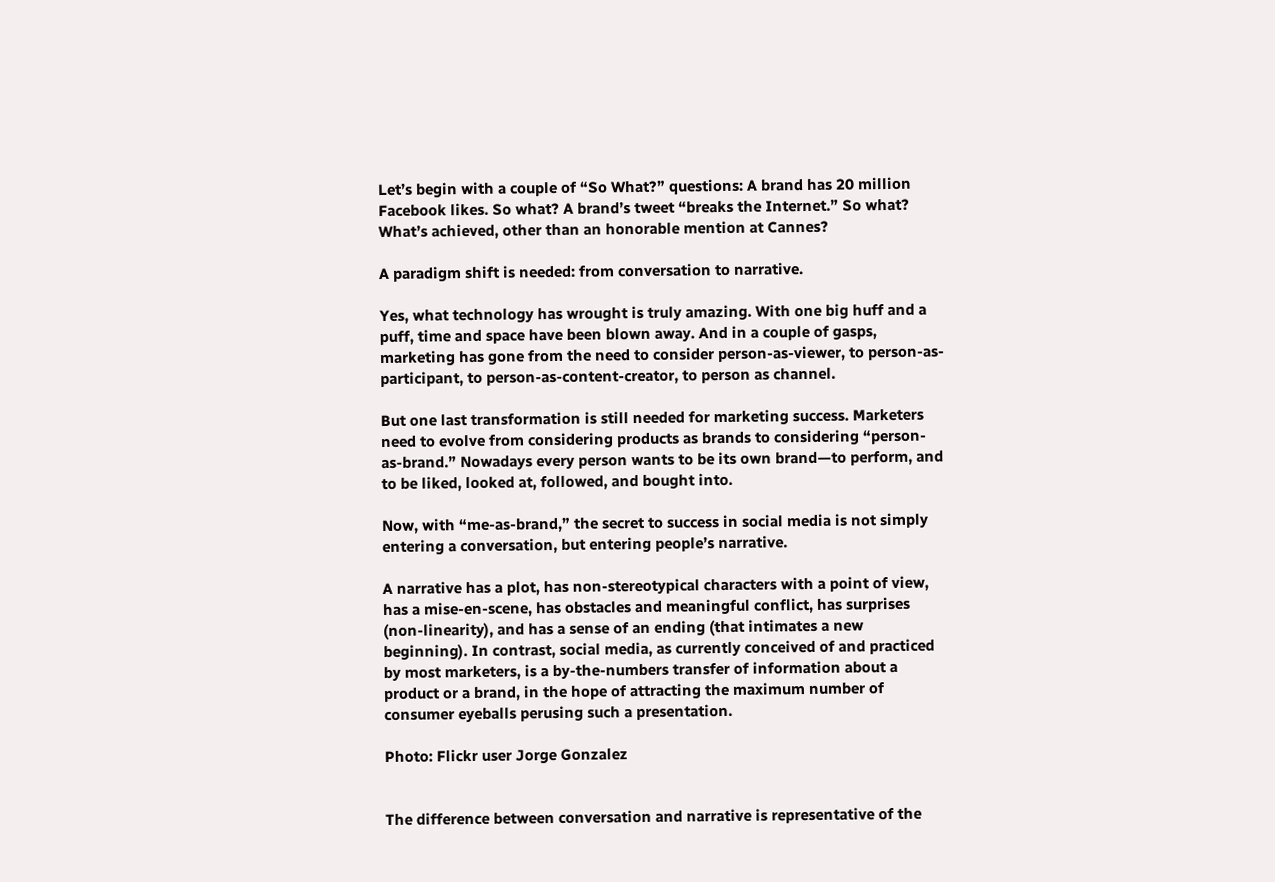Let’s begin with a couple of “So What?” questions: A brand has 20 million Facebook likes. So what? A brand’s tweet “breaks the Internet.” So what? What’s achieved, other than an honorable mention at Cannes?

A paradigm shift is needed: from conversation to narrative.

Yes, what technology has wrought is truly amazing. With one big huff and a puff, time and space have been blown away. And in a couple of gasps, marketing has gone from the need to consider person-as-viewer, to person-as-participant, to person-as-content-creator, to person as channel.

But one last transformation is still needed for marketing success. Marketers need to evolve from considering products as brands to considering “person-as-brand.” Nowadays every person wants to be its own brand—to perform, and to be liked, looked at, followed, and bought into.

Now, with “me-as-brand,” the secret to success in social media is not simply entering a conversation, but entering people’s narrative.

A narrative has a plot, has non-stereotypical characters with a point of view, has a mise-en-scene, has obstacles and meaningful conflict, has surprises (non-linearity), and has a sense of an ending (that intimates a new beginning). In contrast, social media, as currently conceived of and practiced by most marketers, is a by-the-numbers transfer of information about a product or a brand, in the hope of attracting the maximum number of consumer eyeballs perusing such a presentation.

Photo: Flickr user Jorge Gonzalez


The difference between conversation and narrative is representative of the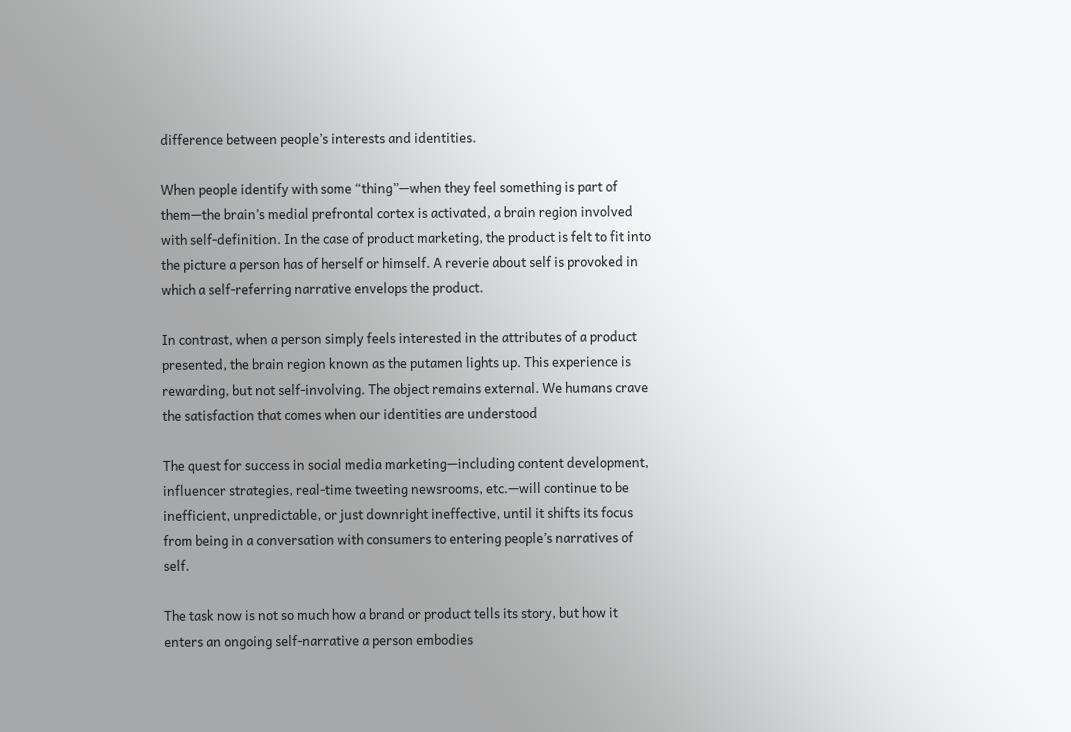difference between people’s interests and identities.

When people identify with some “thing”—when they feel something is part of them—the brain’s medial prefrontal cortex is activated, a brain region involved with self-definition. In the case of product marketing, the product is felt to fit into the picture a person has of herself or himself. A reverie about self is provoked in which a self-referring narrative envelops the product.

In contrast, when a person simply feels interested in the attributes of a product presented, the brain region known as the putamen lights up. This experience is rewarding, but not self-involving. The object remains external. We humans crave the satisfaction that comes when our identities are understood

The quest for success in social media marketing—including content development, influencer strategies, real-time tweeting newsrooms, etc.—will continue to be inefficient, unpredictable, or just downright ineffective, until it shifts its focus from being in a conversation with consumers to entering people’s narratives of self.

The task now is not so much how a brand or product tells its story, but how it enters an ongoing self-narrative a person embodies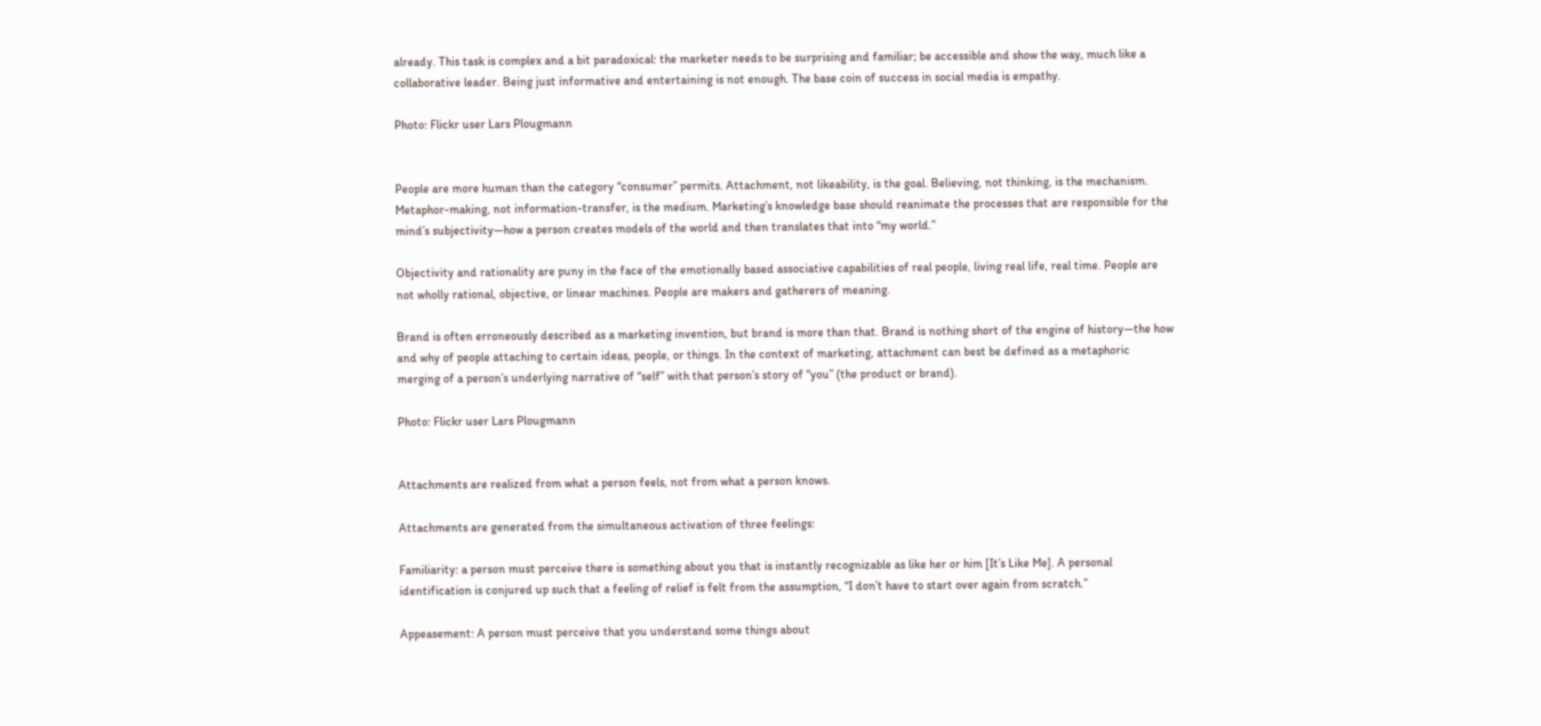already. This task is complex and a bit paradoxical: the marketer needs to be surprising and familiar; be accessible and show the way, much like a collaborative leader. Being just informative and entertaining is not enough. The base coin of success in social media is empathy.

Photo: Flickr user Lars Plougmann


People are more human than the category “consumer” permits. Attachment, not likeability, is the goal. Believing, not thinking, is the mechanism. Metaphor-making, not information-transfer, is the medium. Marketing’s knowledge base should reanimate the processes that are responsible for the mind’s subjectivity—how a person creates models of the world and then translates that into “my world.”

Objectivity and rationality are puny in the face of the emotionally based associative capabilities of real people, living real life, real time. People are not wholly rational, objective, or linear machines. People are makers and gatherers of meaning.

Brand is often erroneously described as a marketing invention, but brand is more than that. Brand is nothing short of the engine of history—the how and why of people attaching to certain ideas, people, or things. In the context of marketing, attachment can best be defined as a metaphoric merging of a person’s underlying narrative of “self” with that person’s story of “you” (the product or brand).

Photo: Flickr user Lars Plougmann


Attachments are realized from what a person feels, not from what a person knows.

Attachments are generated from the simultaneous activation of three feelings:

Familiarity: a person must perceive there is something about you that is instantly recognizable as like her or him [It’s Like Me]. A personal identification is conjured up such that a feeling of relief is felt from the assumption, “I don’t have to start over again from scratch.”

Appeasement: A person must perceive that you understand some things about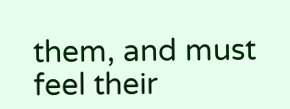them, and must feel their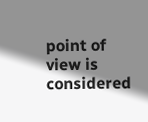point of view is considered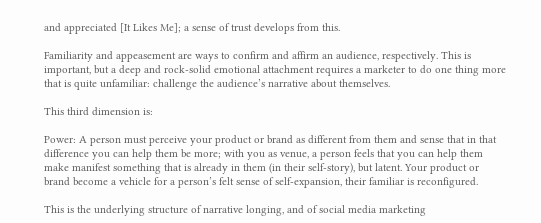and appreciated [It Likes Me]; a sense of trust develops from this.

Familiarity and appeasement are ways to confirm and affirm an audience, respectively. This is important, but a deep and rock-solid emotional attachment requires a marketer to do one thing more that is quite unfamiliar: challenge the audience’s narrative about themselves.

This third dimension is:

Power: A person must perceive your product or brand as different from them and sense that in that difference you can help them be more; with you as venue, a person feels that you can help them make manifest something that is already in them (in their self-story), but latent. Your product or brand become a vehicle for a person’s felt sense of self-expansion, their familiar is reconfigured.

This is the underlying structure of narrative longing, and of social media marketing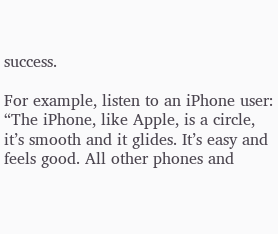success.

For example, listen to an iPhone user: “The iPhone, like Apple, is a circle, it’s smooth and it glides. It’s easy and feels good. All other phones and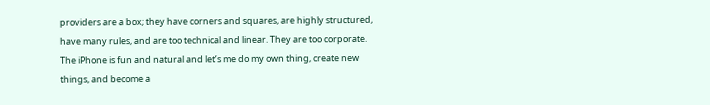providers are a box; they have corners and squares, are highly structured, have many rules, and are too technical and linear. They are too corporate. The iPhone is fun and natural and let’s me do my own thing, create new things, and become a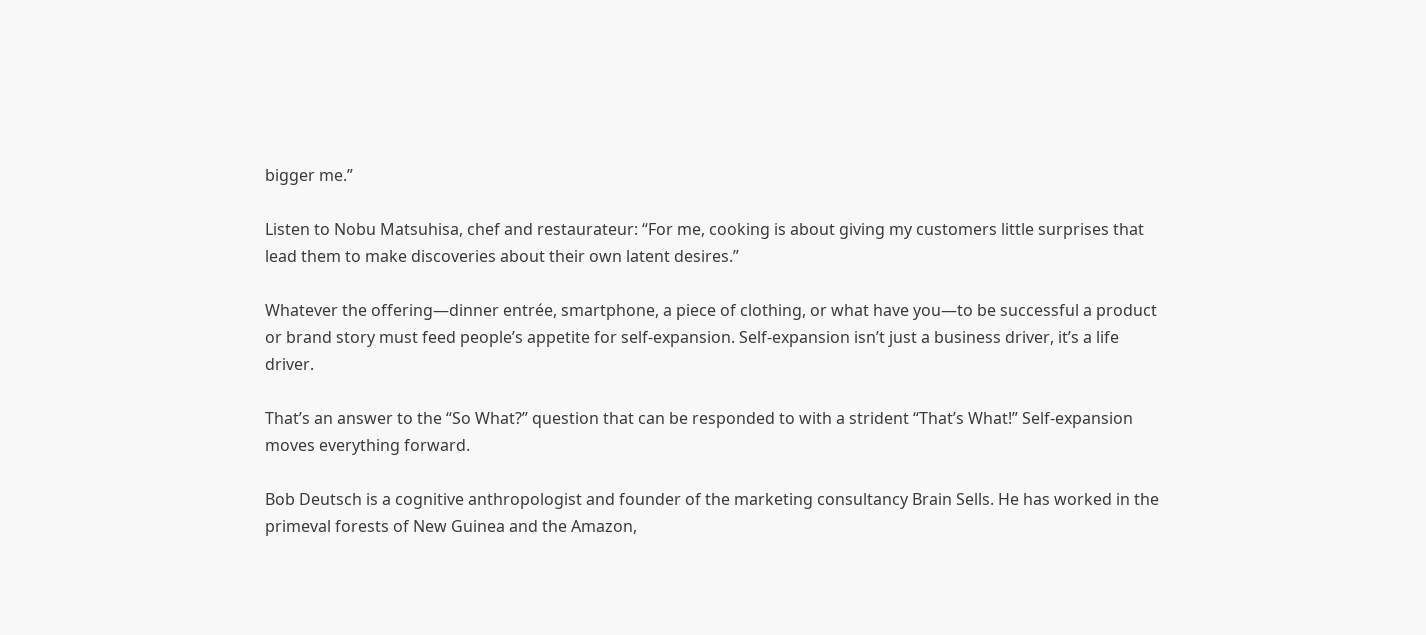bigger me.”

Listen to Nobu Matsuhisa, chef and restaurateur: “For me, cooking is about giving my customers little surprises that lead them to make discoveries about their own latent desires.”

Whatever the offering—dinner entrée, smartphone, a piece of clothing, or what have you—to be successful a product or brand story must feed people’s appetite for self-expansion. Self-expansion isn’t just a business driver, it’s a life driver.

That’s an answer to the “So What?” question that can be responded to with a strident “That’s What!” Self-expansion moves everything forward.

Bob Deutsch is a cognitive anthropologist and founder of the marketing consultancy Brain Sells. He has worked in the primeval forests of New Guinea and the Amazon,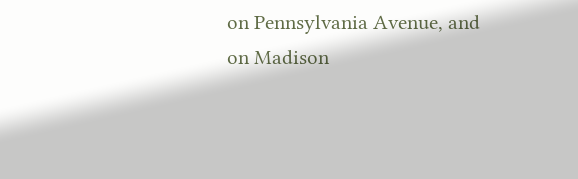on Pennsylvania Avenue, and on Madison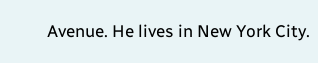Avenue. He lives in New York City.